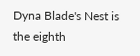Dyna Blade's Nest is the eighth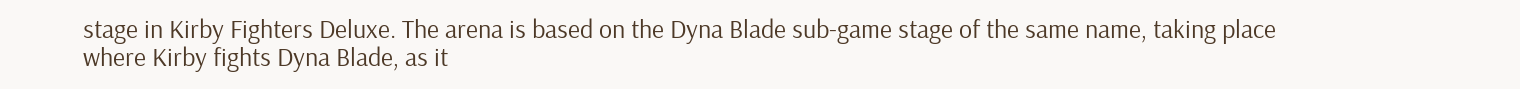stage in Kirby Fighters Deluxe. The arena is based on the Dyna Blade sub-game stage of the same name, taking place where Kirby fights Dyna Blade, as it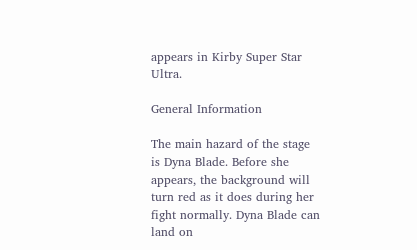appears in Kirby Super Star Ultra.

General Information

The main hazard of the stage is Dyna Blade. Before she appears, the background will turn red as it does during her fight normally. Dyna Blade can land on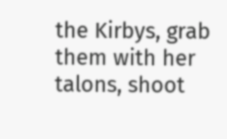the Kirbys, grab them with her talons, shoot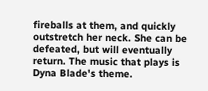fireballs at them, and quickly outstretch her neck. She can be defeated, but will eventually return. The music that plays is Dyna Blade's theme.